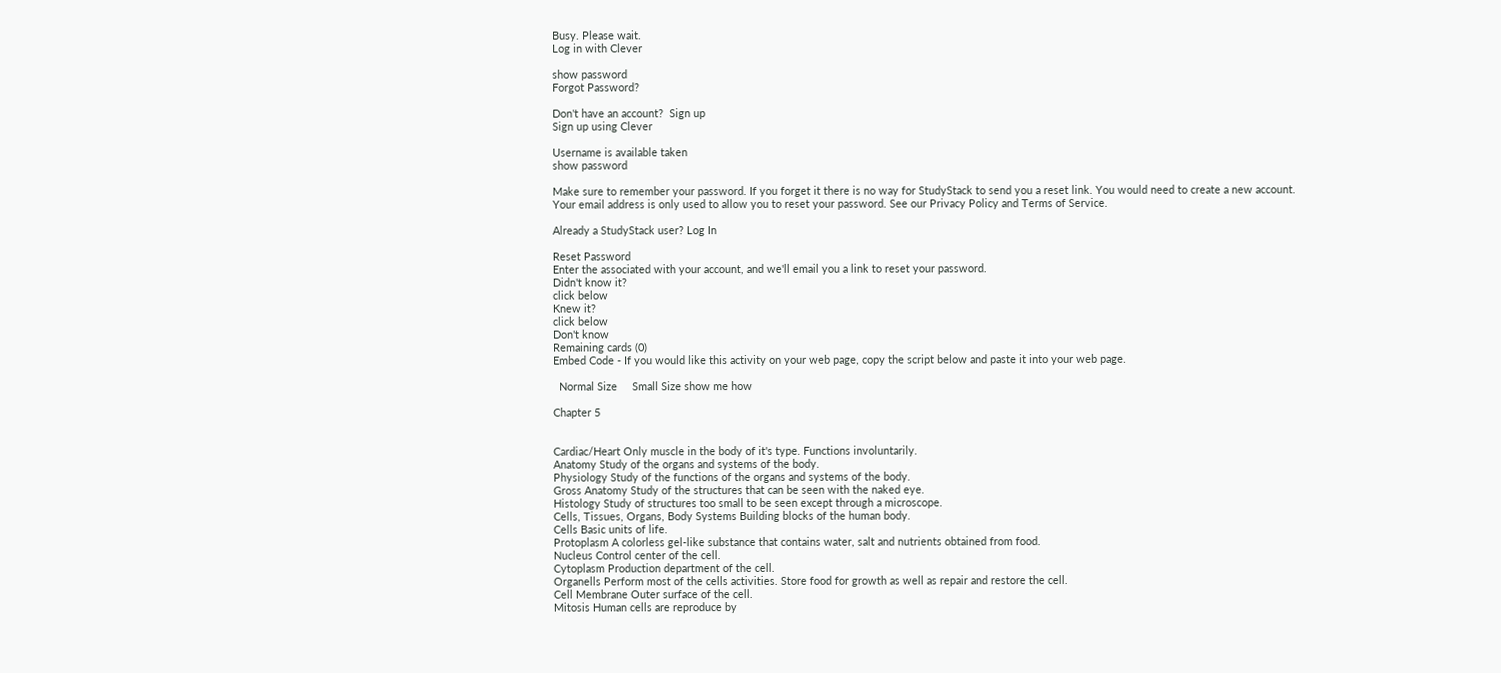Busy. Please wait.
Log in with Clever

show password
Forgot Password?

Don't have an account?  Sign up
Sign up using Clever

Username is available taken
show password

Make sure to remember your password. If you forget it there is no way for StudyStack to send you a reset link. You would need to create a new account.
Your email address is only used to allow you to reset your password. See our Privacy Policy and Terms of Service.

Already a StudyStack user? Log In

Reset Password
Enter the associated with your account, and we'll email you a link to reset your password.
Didn't know it?
click below
Knew it?
click below
Don't know
Remaining cards (0)
Embed Code - If you would like this activity on your web page, copy the script below and paste it into your web page.

  Normal Size     Small Size show me how

Chapter 5


Cardiac/Heart Only muscle in the body of it's type. Functions involuntarily.
Anatomy Study of the organs and systems of the body.
Physiology Study of the functions of the organs and systems of the body.
Gross Anatomy Study of the structures that can be seen with the naked eye.
Histology Study of structures too small to be seen except through a microscope.
Cells, Tissues, Organs, Body Systems Building blocks of the human body.
Cells Basic units of life.
Protoplasm A colorless gel-like substance that contains water, salt and nutrients obtained from food.
Nucleus Control center of the cell.
Cytoplasm Production department of the cell.
Organells Perform most of the cells activities. Store food for growth as well as repair and restore the cell.
Cell Membrane Outer surface of the cell.
Mitosis Human cells are reproduce by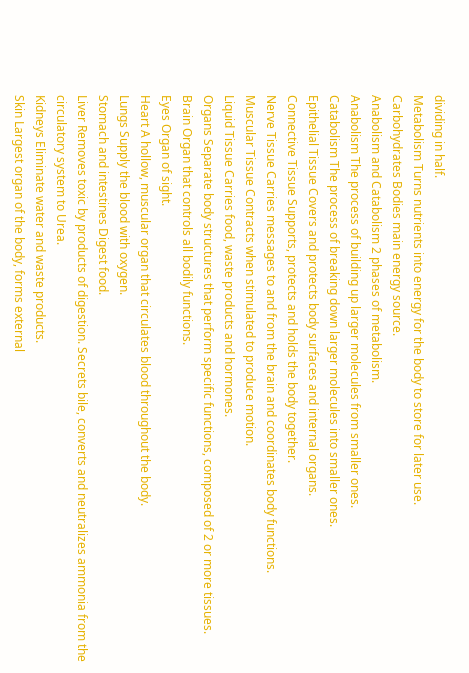dividing in half.
Metabolism Turns nutrients into energy for the body to store for later use.
Carbohydrates Bodies main energy source.
Anabolism and Catabolism 2 phases of metabolism.
Anabolism The process of building up larger molecules from smaller ones.
Catabolism The process of breaking down larger molecules into smaller ones.
Epithelial Tissue Covers and protects body surfaces and internal organs.
Connective Tissue Supports, protects and holds the body together.
Nerve Tissue Carries messages to and from the brain and coordinates body functions.
Muscular Tissue Contracts when stimulated to produce motion.
Liquid Tissue Carries food, waste products and hormones.
Organs Separate body structures that perform specific functions, composed of 2 or more tissues.
Brain Organ that controls all bodily functions.
Eyes Organ of sight.
Heart A hollow, muscular organ that circulates blood throughout the body.
Lungs Supply the blood with oxygen.
Stomach and intestines Digest food.
Liver Removes toxic by products of digestion. Secrets bile, converts and neutralizes ammonia from the circulatory system to Urea.
Kidneys Eliminate water and waste products.
Skin Largest organ of the body, forms external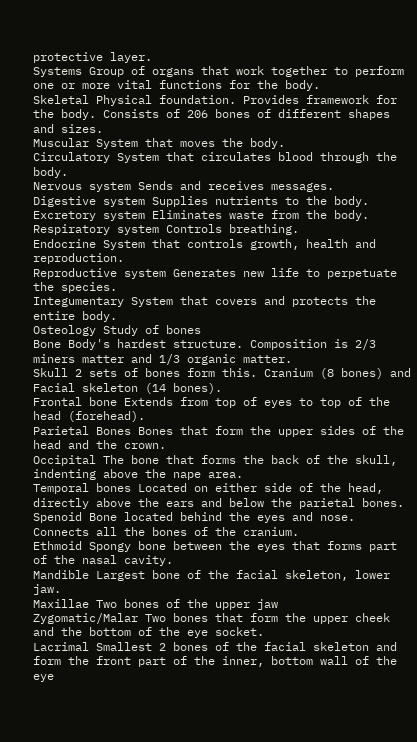protective layer.
Systems Group of organs that work together to perform one or more vital functions for the body.
Skeletal Physical foundation. Provides framework for the body. Consists of 206 bones of different shapes and sizes.
Muscular System that moves the body.
Circulatory System that circulates blood through the body.
Nervous system Sends and receives messages.
Digestive system Supplies nutrients to the body.
Excretory system Eliminates waste from the body.
Respiratory system Controls breathing.
Endocrine System that controls growth, health and reproduction.
Reproductive system Generates new life to perpetuate the species.
Integumentary System that covers and protects the entire body.
Osteology Study of bones
Bone Body's hardest structure. Composition is 2/3 miners matter and 1/3 organic matter.
Skull 2 sets of bones form this. Cranium (8 bones) and Facial skeleton (14 bones).
Frontal bone Extends from top of eyes to top of the head (forehead).
Parietal Bones Bones that form the upper sides of the head and the crown.
Occipital The bone that forms the back of the skull, indenting above the nape area.
Temporal bones Located on either side of the head, directly above the ears and below the parietal bones.
Spenoid Bone located behind the eyes and nose. Connects all the bones of the cranium.
Ethmoid Spongy bone between the eyes that forms part of the nasal cavity.
Mandible Largest bone of the facial skeleton, lower jaw.
Maxillae Two bones of the upper jaw
Zygomatic/Malar Two bones that form the upper cheek and the bottom of the eye socket.
Lacrimal Smallest 2 bones of the facial skeleton and form the front part of the inner, bottom wall of the eye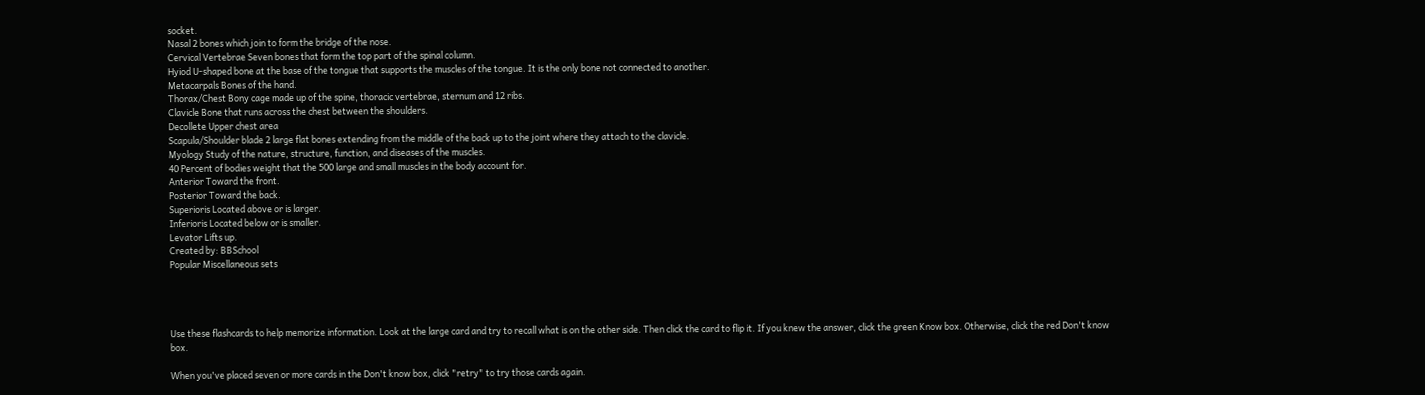socket.
Nasal 2 bones which join to form the bridge of the nose.
Cervical Vertebrae Seven bones that form the top part of the spinal column.
Hyiod U-shaped bone at the base of the tongue that supports the muscles of the tongue. It is the only bone not connected to another.
Metacarpals Bones of the hand.
Thorax/Chest Bony cage made up of the spine, thoracic vertebrae, sternum and 12 ribs.
Clavicle Bone that runs across the chest between the shoulders.
Decollete Upper chest area
Scapula/Shoulder blade 2 large flat bones extending from the middle of the back up to the joint where they attach to the clavicle.
Myology Study of the nature, structure, function, and diseases of the muscles.
40 Percent of bodies weight that the 500 large and small muscles in the body account for.
Anterior Toward the front.
Posterior Toward the back.
Superioris Located above or is larger.
Inferioris Located below or is smaller.
Levator Lifts up.
Created by: BBSchool
Popular Miscellaneous sets




Use these flashcards to help memorize information. Look at the large card and try to recall what is on the other side. Then click the card to flip it. If you knew the answer, click the green Know box. Otherwise, click the red Don't know box.

When you've placed seven or more cards in the Don't know box, click "retry" to try those cards again.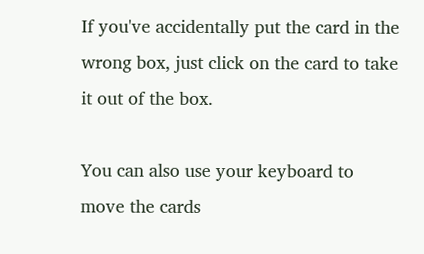If you've accidentally put the card in the wrong box, just click on the card to take it out of the box.

You can also use your keyboard to move the cards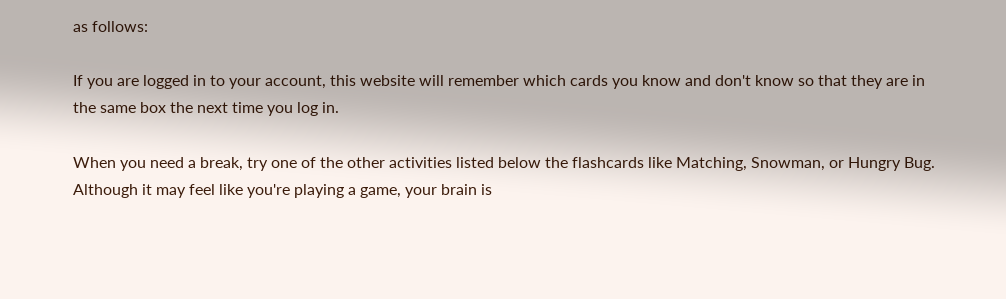as follows:

If you are logged in to your account, this website will remember which cards you know and don't know so that they are in the same box the next time you log in.

When you need a break, try one of the other activities listed below the flashcards like Matching, Snowman, or Hungry Bug. Although it may feel like you're playing a game, your brain is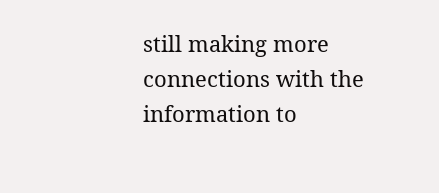still making more connections with the information to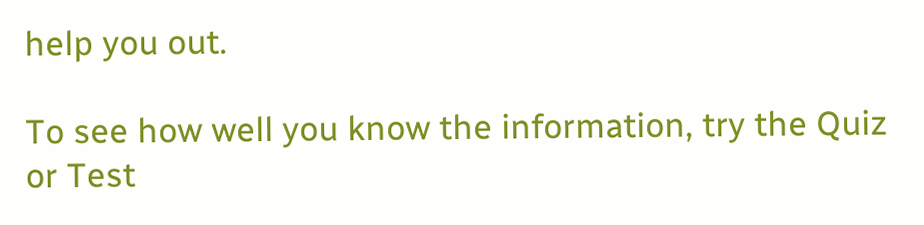help you out.

To see how well you know the information, try the Quiz or Test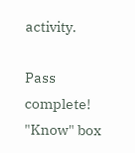activity.

Pass complete!
"Know" box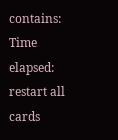contains:
Time elapsed:
restart all cards